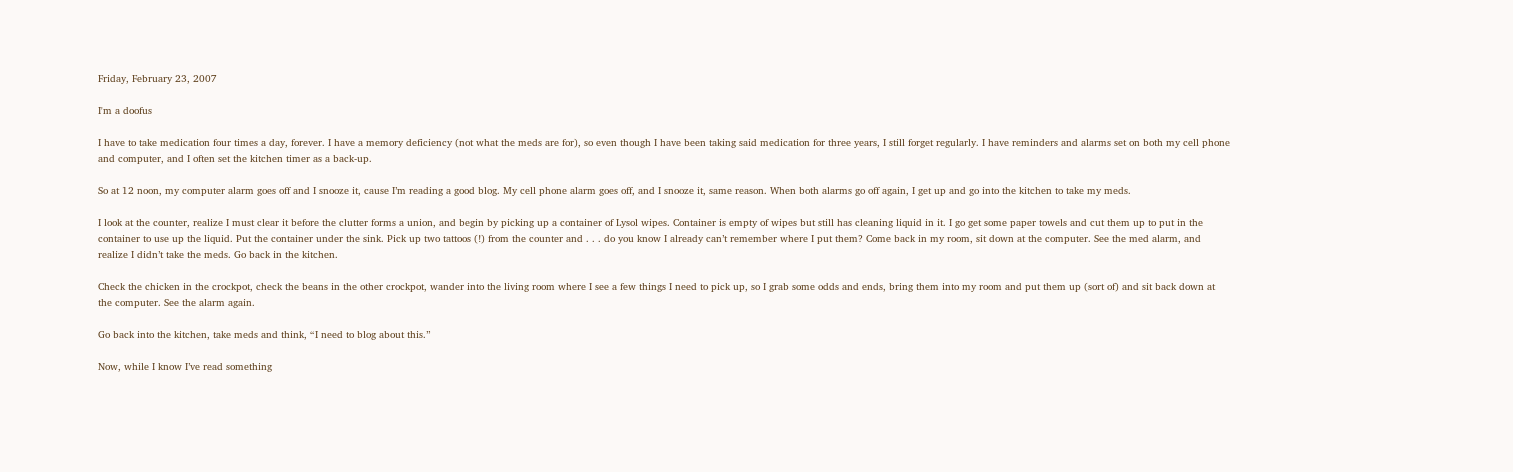Friday, February 23, 2007

I'm a doofus

I have to take medication four times a day, forever. I have a memory deficiency (not what the meds are for), so even though I have been taking said medication for three years, I still forget regularly. I have reminders and alarms set on both my cell phone and computer, and I often set the kitchen timer as a back-up.

So at 12 noon, my computer alarm goes off and I snooze it, cause I’m reading a good blog. My cell phone alarm goes off, and I snooze it, same reason. When both alarms go off again, I get up and go into the kitchen to take my meds.

I look at the counter, realize I must clear it before the clutter forms a union, and begin by picking up a container of Lysol wipes. Container is empty of wipes but still has cleaning liquid in it. I go get some paper towels and cut them up to put in the container to use up the liquid. Put the container under the sink. Pick up two tattoos (!) from the counter and . . . do you know I already can’t remember where I put them? Come back in my room, sit down at the computer. See the med alarm, and realize I didn’t take the meds. Go back in the kitchen.

Check the chicken in the crockpot, check the beans in the other crockpot, wander into the living room where I see a few things I need to pick up, so I grab some odds and ends, bring them into my room and put them up (sort of) and sit back down at the computer. See the alarm again.

Go back into the kitchen, take meds and think, “I need to blog about this.”

Now, while I know I’ve read something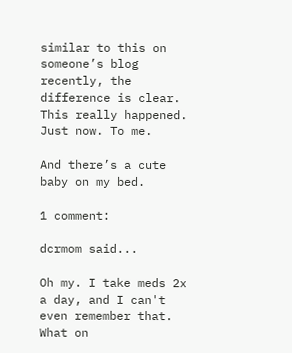similar to this on someone’s blog recently, the difference is clear. This really happened. Just now. To me.

And there’s a cute baby on my bed.

1 comment:

dcrmom said...

Oh my. I take meds 2x a day, and I can't even remember that. What on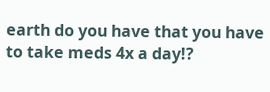earth do you have that you have to take meds 4x a day!?